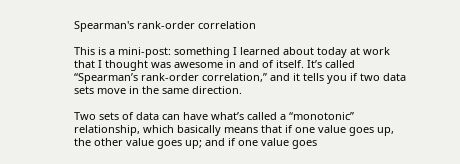Spearman's rank-order correlation

This is a mini-post: something I learned about today at work that I thought was awesome in and of itself. It’s called “Spearman’s rank-order correlation,” and it tells you if two data sets move in the same direction.

Two sets of data can have what’s called a “monotonic” relationship, which basically means that if one value goes up, the other value goes up; and if one value goes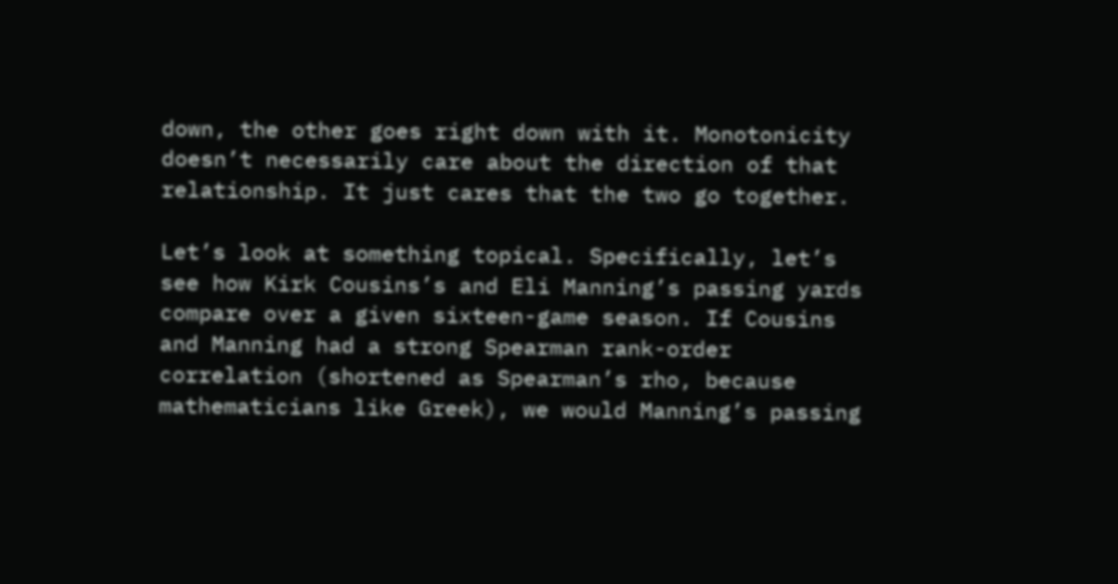down, the other goes right down with it. Monotonicity doesn’t necessarily care about the direction of that relationship. It just cares that the two go together.

Let’s look at something topical. Specifically, let’s see how Kirk Cousins’s and Eli Manning’s passing yards compare over a given sixteen-game season. If Cousins and Manning had a strong Spearman rank-order correlation (shortened as Spearman’s rho, because mathematicians like Greek), we would Manning’s passing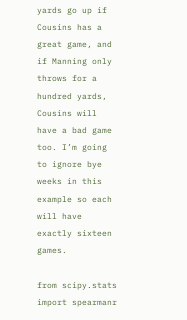yards go up if Cousins has a great game, and if Manning only throws for a hundred yards, Cousins will have a bad game too. I’m going to ignore bye weeks in this example so each will have exactly sixteen games.

from scipy.stats import spearmanr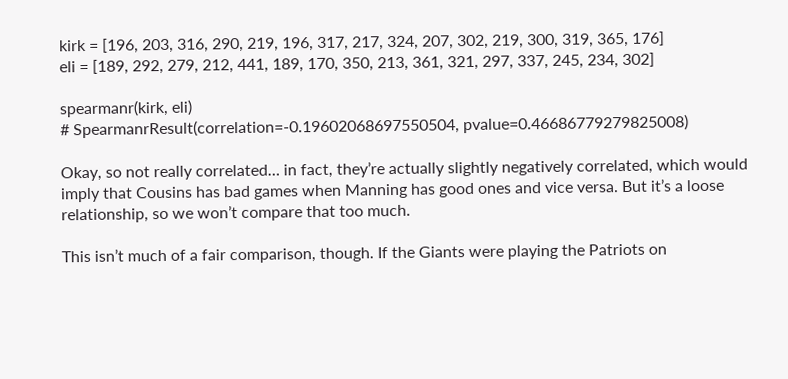kirk = [196, 203, 316, 290, 219, 196, 317, 217, 324, 207, 302, 219, 300, 319, 365, 176]
eli = [189, 292, 279, 212, 441, 189, 170, 350, 213, 361, 321, 297, 337, 245, 234, 302]

spearmanr(kirk, eli)
# SpearmanrResult(correlation=-0.19602068697550504, pvalue=0.46686779279825008)

Okay, so not really correlated… in fact, they’re actually slightly negatively correlated, which would imply that Cousins has bad games when Manning has good ones and vice versa. But it’s a loose relationship, so we won’t compare that too much.

This isn’t much of a fair comparison, though. If the Giants were playing the Patriots on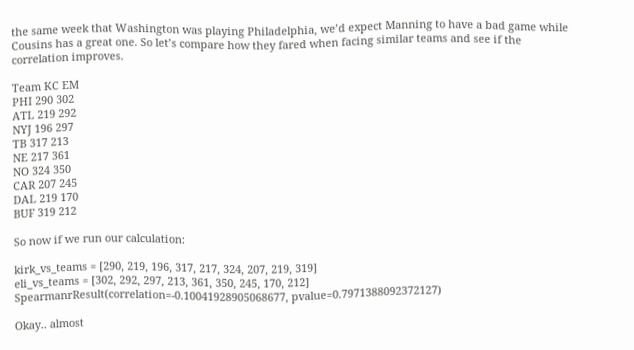the same week that Washington was playing Philadelphia, we’d expect Manning to have a bad game while Cousins has a great one. So let’s compare how they fared when facing similar teams and see if the correlation improves.

Team KC EM
PHI 290 302
ATL 219 292
NYJ 196 297
TB 317 213
NE 217 361
NO 324 350
CAR 207 245
DAL 219 170
BUF 319 212

So now if we run our calculation:

kirk_vs_teams = [290, 219, 196, 317, 217, 324, 207, 219, 319]
eli_vs_teams = [302, 292, 297, 213, 361, 350, 245, 170, 212]
SpearmanrResult(correlation=-0.10041928905068677, pvalue=0.7971388092372127)

Okay.. almost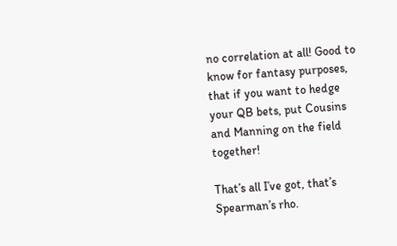no correlation at all! Good to know for fantasy purposes, that if you want to hedge your QB bets, put Cousins and Manning on the field together!

That’s all I’ve got, that’s Spearman’s rho.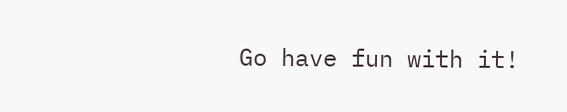Go have fun with it!